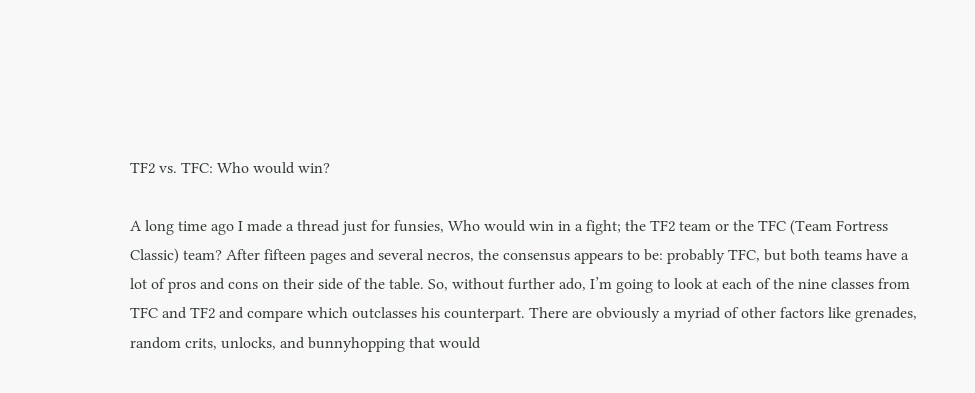TF2 vs. TFC: Who would win?

A long time ago I made a thread just for funsies, Who would win in a fight; the TF2 team or the TFC (Team Fortress Classic) team? After fifteen pages and several necros, the consensus appears to be: probably TFC, but both teams have a lot of pros and cons on their side of the table. So, without further ado, I’m going to look at each of the nine classes from TFC and TF2 and compare which outclasses his counterpart. There are obviously a myriad of other factors like grenades, random crits, unlocks, and bunnyhopping that would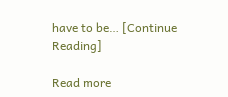have to be… [Continue Reading]

Read more